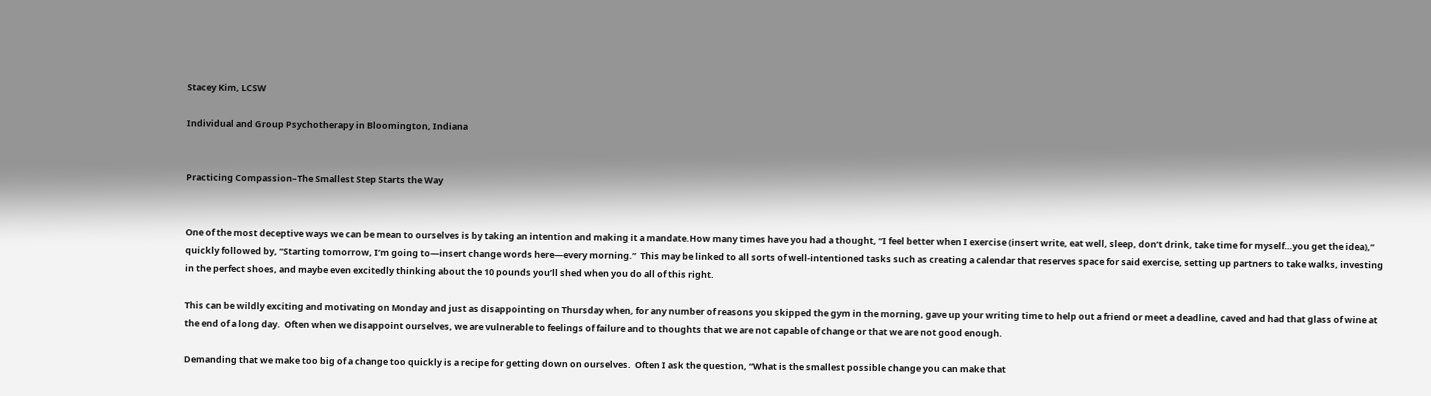Stacey Kim, LCSW

Individual and Group Psychotherapy in Bloomington, Indiana


Practicing Compassion–The Smallest Step Starts the Way


One of the most deceptive ways we can be mean to ourselves is by taking an intention and making it a mandate.How many times have you had a thought, “I feel better when I exercise (insert write, eat well, sleep, don’t drink, take time for myself…you get the idea),” quickly followed by, “Starting tomorrow, I’m going to—insert change words here—every morning.”  This may be linked to all sorts of well-intentioned tasks such as creating a calendar that reserves space for said exercise, setting up partners to take walks, investing in the perfect shoes, and maybe even excitedly thinking about the 10 pounds you’ll shed when you do all of this right.

This can be wildly exciting and motivating on Monday and just as disappointing on Thursday when, for any number of reasons you skipped the gym in the morning, gave up your writing time to help out a friend or meet a deadline, caved and had that glass of wine at the end of a long day.  Often when we disappoint ourselves, we are vulnerable to feelings of failure and to thoughts that we are not capable of change or that we are not good enough.

Demanding that we make too big of a change too quickly is a recipe for getting down on ourselves.  Often I ask the question, “What is the smallest possible change you can make that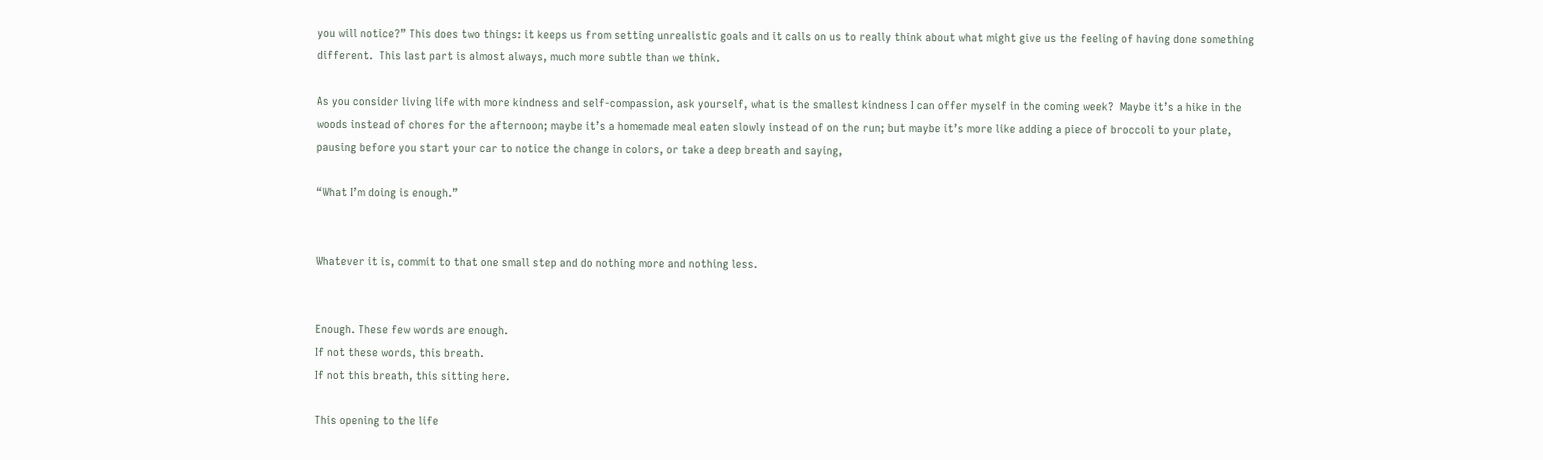you will notice?” This does two things: it keeps us from setting unrealistic goals and it calls on us to really think about what might give us the feeling of having done something different.  This last part is almost always, much more subtle than we think.

As you consider living life with more kindness and self-compassion, ask yourself, what is the smallest kindness I can offer myself in the coming week?  Maybe it’s a hike in the woods instead of chores for the afternoon; maybe it’s a homemade meal eaten slowly instead of on the run; but maybe it’s more like adding a piece of broccoli to your plate, pausing before you start your car to notice the change in colors, or take a deep breath and saying,

“What I’m doing is enough.”


Whatever it is, commit to that one small step and do nothing more and nothing less.


Enough. These few words are enough.
If not these words, this breath.
If not this breath, this sitting here.

This opening to the life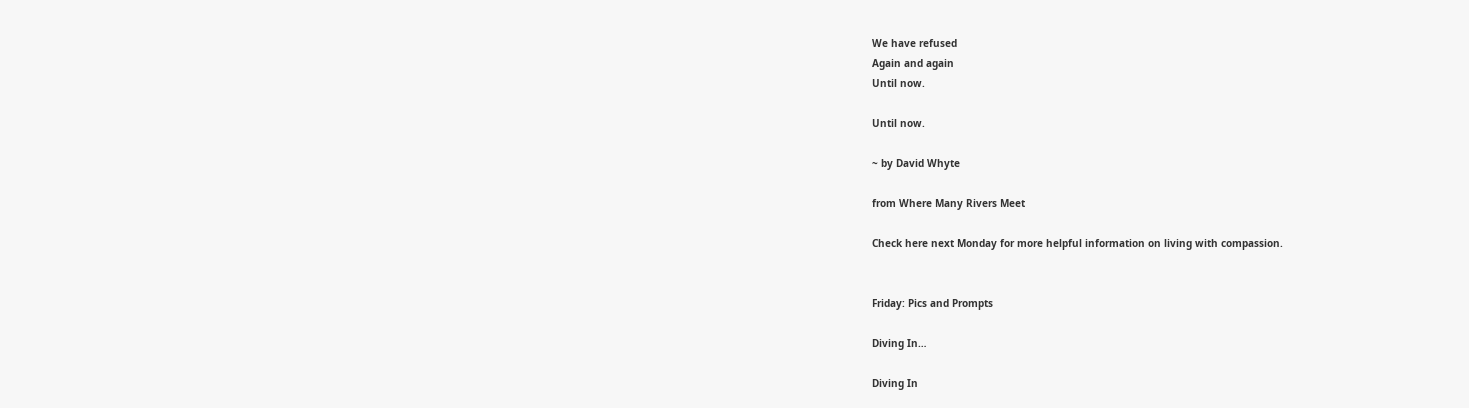We have refused
Again and again
Until now.

Until now.

~ by David Whyte

from Where Many Rivers Meet

Check here next Monday for more helpful information on living with compassion.


Friday: Pics and Prompts

Diving In…

Diving In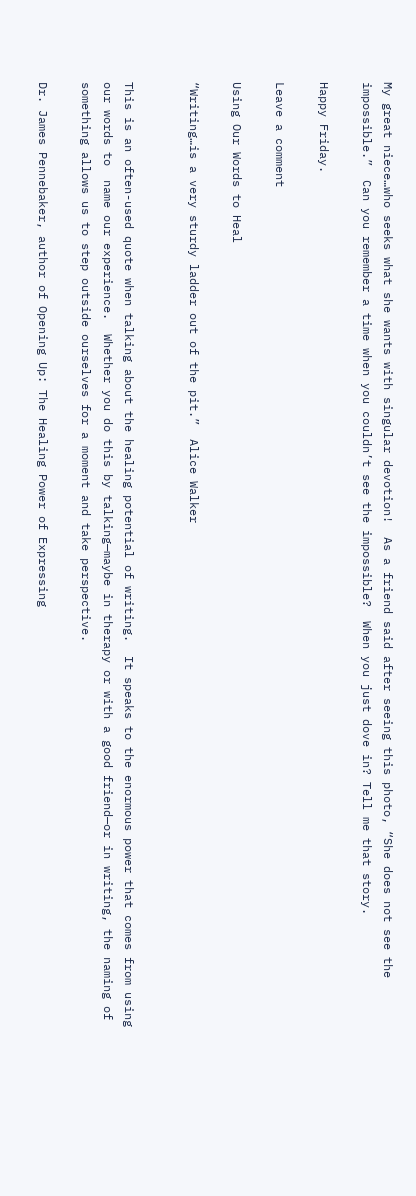My great niece…who seeks what she wants with singular devotion!  As a friend said after seeing this photo, “She does not see the impossible.”  Can you remember a time when you couldn’t see the impossible?  When you just dove in? Tell me that story.

Happy Friday.

Leave a comment

Using Our Words to Heal

“Writing…is a very sturdy ladder out of the pit.”  Alice Walker


This is an often-used quote when talking about the healing potential of writing.  It speaks to the enormous power that comes from using our words to  name our experience.  Whether you do this by talking—maybe in therapy or with a good friend—or in writing, the naming of something allows us to step outside ourselves for a moment and take perspective.

Dr. James Pennebaker, author of Opening Up: The Healing Power of Expressing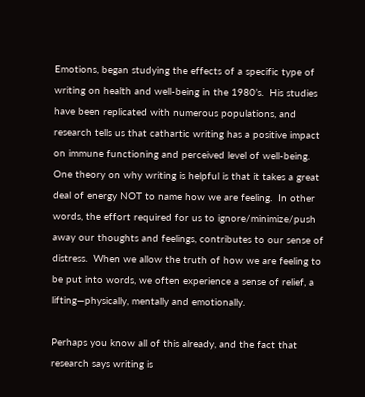Emotions, began studying the effects of a specific type of writing on health and well-being in the 1980’s.  His studies have been replicated with numerous populations, and research tells us that cathartic writing has a positive impact on immune functioning and perceived level of well-being.  One theory on why writing is helpful is that it takes a great deal of energy NOT to name how we are feeling.  In other words, the effort required for us to ignore/minimize/push away our thoughts and feelings, contributes to our sense of distress.  When we allow the truth of how we are feeling to be put into words, we often experience a sense of relief, a lifting—physically, mentally and emotionally.

Perhaps you know all of this already, and the fact that research says writing is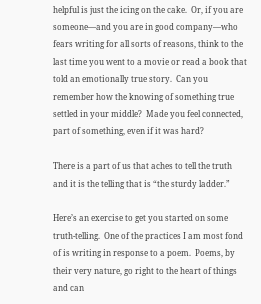helpful is just the icing on the cake.  Or, if you are someone—and you are in good company—who fears writing for all sorts of reasons, think to the last time you went to a movie or read a book that told an emotionally true story.  Can you remember how the knowing of something true settled in your middle?  Made you feel connected, part of something, even if it was hard?

There is a part of us that aches to tell the truth and it is the telling that is “the sturdy ladder.”

Here’s an exercise to get you started on some truth-telling.  One of the practices I am most fond of is writing in response to a poem.  Poems, by their very nature, go right to the heart of things and can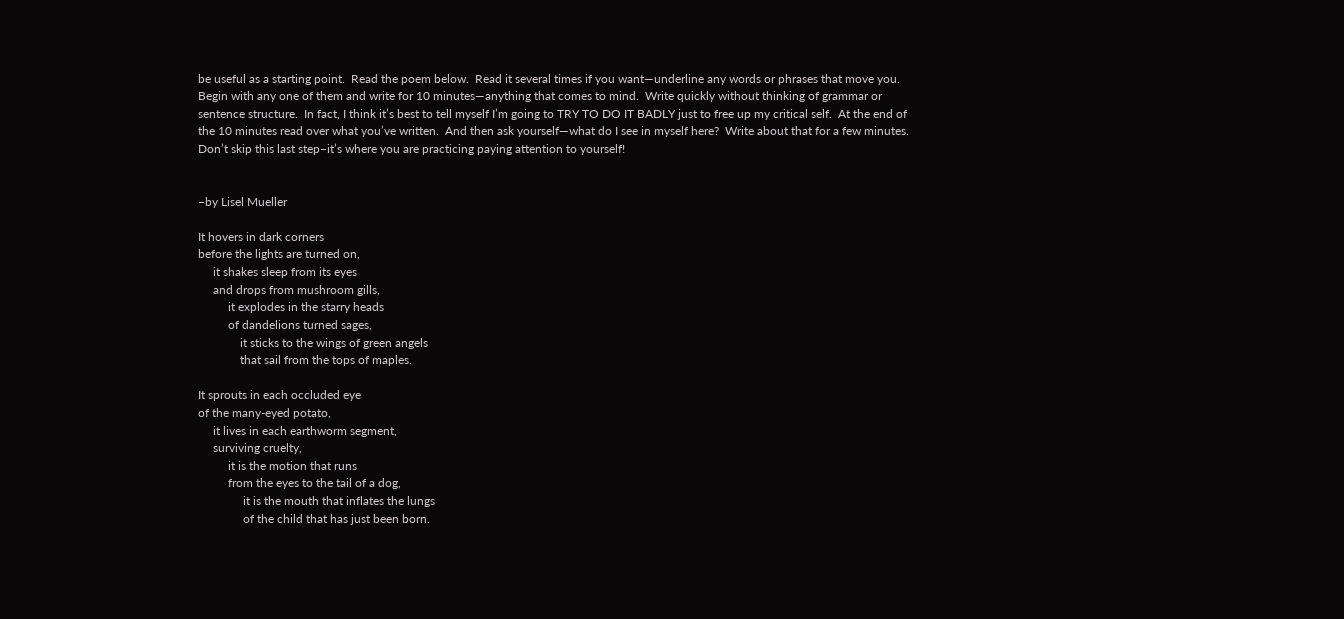be useful as a starting point.  Read the poem below.  Read it several times if you want—underline any words or phrases that move you.  Begin with any one of them and write for 10 minutes—anything that comes to mind.  Write quickly without thinking of grammar or sentence structure.  In fact, I think it’s best to tell myself I’m going to TRY TO DO IT BADLY just to free up my critical self.  At the end of the 10 minutes read over what you’ve written.  And then ask yourself—what do I see in myself here?  Write about that for a few minutes.  Don’t skip this last step–it’s where you are practicing paying attention to yourself!


–by Lisel Mueller

It hovers in dark corners
before the lights are turned on,
     it shakes sleep from its eyes
     and drops from mushroom gills,
          it explodes in the starry heads
          of dandelions turned sages,
              it sticks to the wings of green angels
              that sail from the tops of maples.

It sprouts in each occluded eye
of the many-eyed potato,
     it lives in each earthworm segment,
     surviving cruelty,
          it is the motion that runs
          from the eyes to the tail of a dog,
               it is the mouth that inflates the lungs
               of the child that has just been born.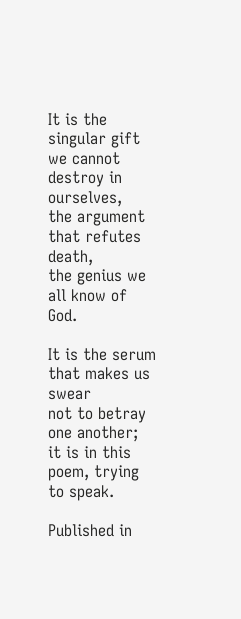It is the singular gift
we cannot destroy in ourselves,
the argument that refutes death,
the genius we all know of God.

It is the serum that makes us swear
not to betray one another;
it is in this poem, trying to speak.

Published in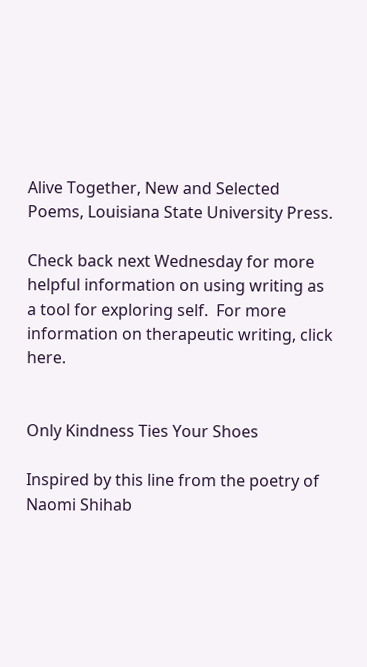Alive Together, New and Selected Poems, Louisiana State University Press.

Check back next Wednesday for more helpful information on using writing as a tool for exploring self.  For more information on therapeutic writing, click here.


Only Kindness Ties Your Shoes

Inspired by this line from the poetry of Naomi Shihab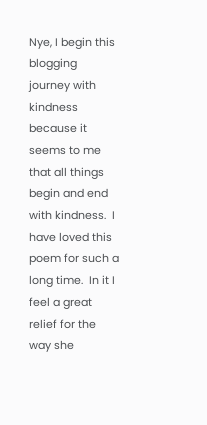Nye, I begin this blogging journey with kindness because it seems to me that all things begin and end with kindness.  I have loved this poem for such a long time.  In it I feel a great relief for the way she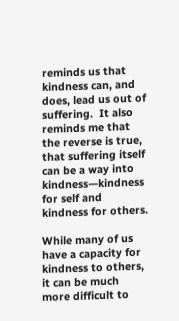reminds us that kindness can, and does, lead us out of suffering.  It also reminds me that the reverse is true, that suffering itself can be a way into kindness—kindness for self and kindness for others.

While many of us have a capacity for kindness to others, it can be much more difficult to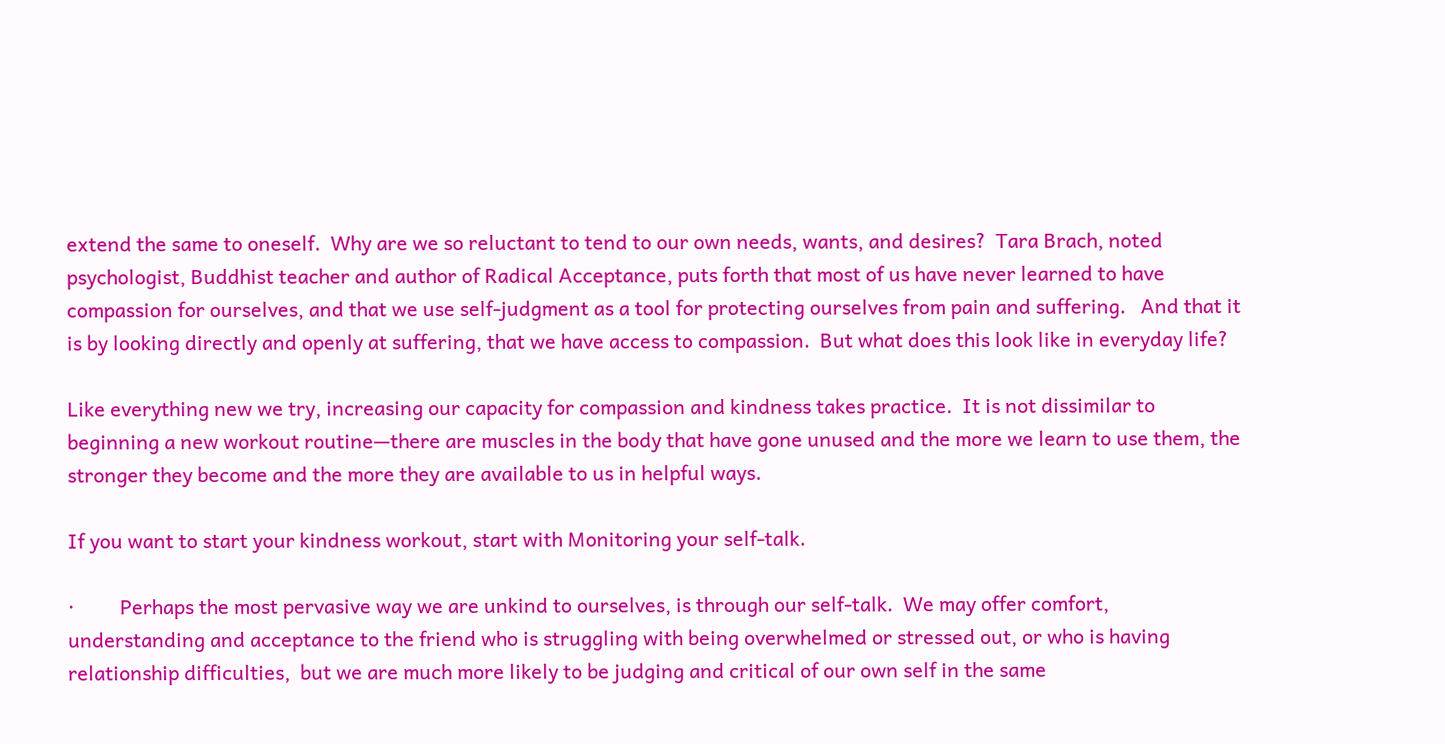extend the same to oneself.  Why are we so reluctant to tend to our own needs, wants, and desires?  Tara Brach, noted psychologist, Buddhist teacher and author of Radical Acceptance, puts forth that most of us have never learned to have compassion for ourselves, and that we use self-judgment as a tool for protecting ourselves from pain and suffering.   And that it is by looking directly and openly at suffering, that we have access to compassion.  But what does this look like in everyday life?

Like everything new we try, increasing our capacity for compassion and kindness takes practice.  It is not dissimilar to beginning a new workout routine—there are muscles in the body that have gone unused and the more we learn to use them, the stronger they become and the more they are available to us in helpful ways.

If you want to start your kindness workout, start with Monitoring your self-talk.

·         Perhaps the most pervasive way we are unkind to ourselves, is through our self-talk.  We may offer comfort, understanding and acceptance to the friend who is struggling with being overwhelmed or stressed out, or who is having relationship difficulties,  but we are much more likely to be judging and critical of our own self in the same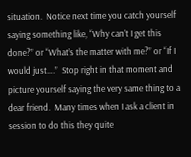situation.  Notice next time you catch yourself saying something like, “Why can’t I get this done?” or “What’s the matter with me?” or “If I would just….”  Stop right in that moment and picture yourself saying the very same thing to a dear friend.  Many times when I ask a client in session to do this they quite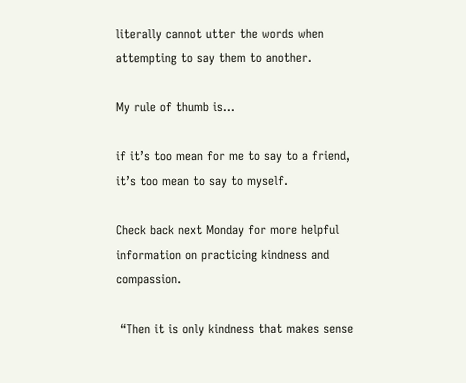literally cannot utter the words when attempting to say them to another.

My rule of thumb is…

if it’s too mean for me to say to a friend, it’s too mean to say to myself.

Check back next Monday for more helpful information on practicing kindness and compassion.

 “Then it is only kindness that makes sense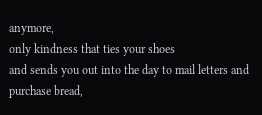anymore,
only kindness that ties your shoes
and sends you out into the day to mail letters and
purchase bread,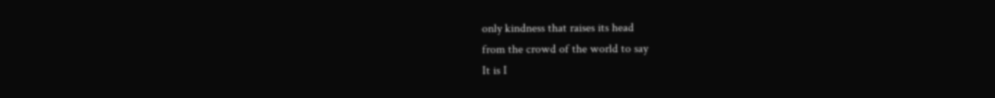only kindness that raises its head
from the crowd of the world to say
It is I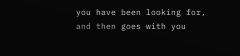you have been looking for,
and then goes with you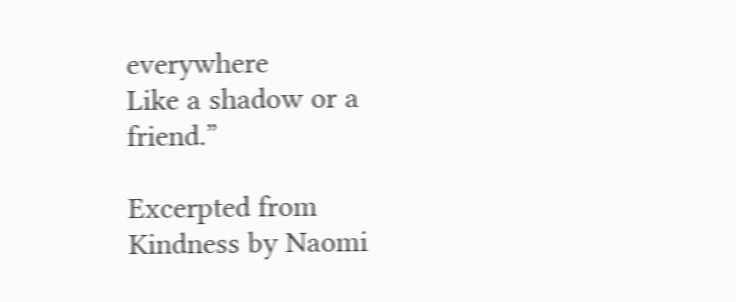everywhere
Like a shadow or a friend.”

Excerpted from Kindness by Naomi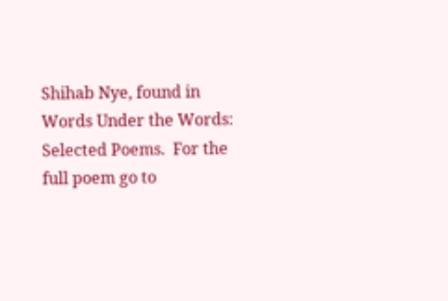Shihab Nye, found in Words Under the Words: Selected Poems.  For the full poem go to